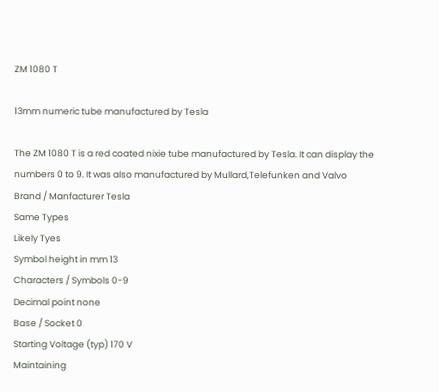ZM 1080 T

13mm numeric tube manufactured by Tesla

The ZM 1080 T is a red coated nixie tube manufactured by Tesla. It can display the numbers 0 to 9. It was also manufactured by Mullard,Telefunken and Valvo
Brand / Manfacturer Tesla
Same Types
Likely Tyes
Symbol height in mm 13
Characters / Symbols 0-9
Decimal point none
Base / Socket 0
Starting Voltage (typ) 170 V
Maintaining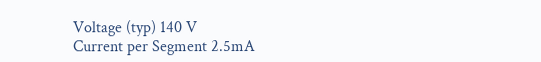Voltage (typ) 140 V
Current per Segment 2.5mA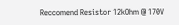Reccomend Resistor 12kOhm @ 170V